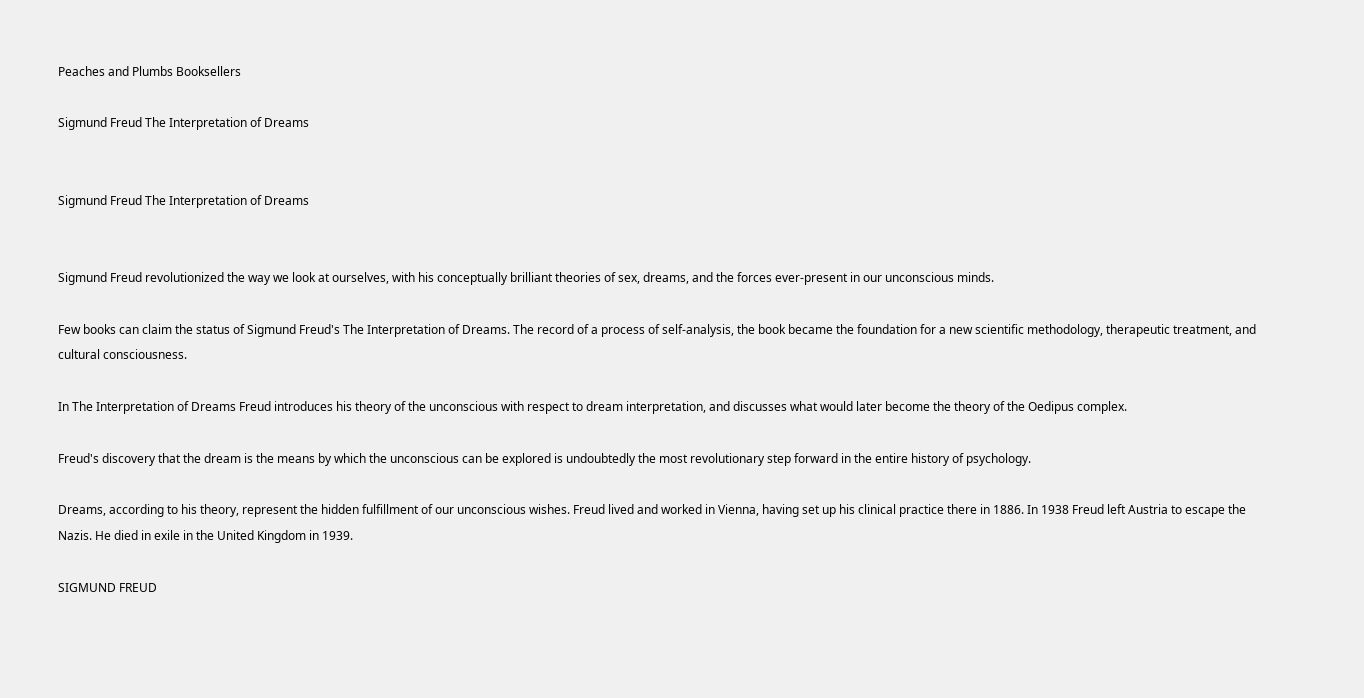Peaches and Plumbs Booksellers

Sigmund Freud The Interpretation of Dreams


Sigmund Freud The Interpretation of Dreams


Sigmund Freud revolutionized the way we look at ourselves, with his conceptually brilliant theories of sex, dreams, and the forces ever-present in our unconscious minds.

Few books can claim the status of Sigmund Freud's The Interpretation of Dreams. The record of a process of self-analysis, the book became the foundation for a new scientific methodology, therapeutic treatment, and cultural consciousness.

In The Interpretation of Dreams Freud introduces his theory of the unconscious with respect to dream interpretation, and discusses what would later become the theory of the Oedipus complex.

Freud's discovery that the dream is the means by which the unconscious can be explored is undoubtedly the most revolutionary step forward in the entire history of psychology.

Dreams, according to his theory, represent the hidden fulfillment of our unconscious wishes. Freud lived and worked in Vienna, having set up his clinical practice there in 1886. In 1938 Freud left Austria to escape the Nazis. He died in exile in the United Kingdom in 1939.

SIGMUND FREUD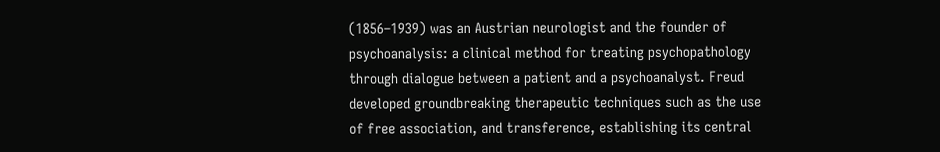(1856–1939) was an Austrian neurologist and the founder of psychoanalysis: a clinical method for treating psychopathology through dialogue between a patient and a psychoanalyst. Freud developed groundbreaking therapeutic techniques such as the use of free association, and transference, establishing its central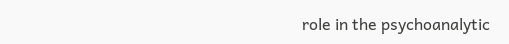role in the psychoanalytic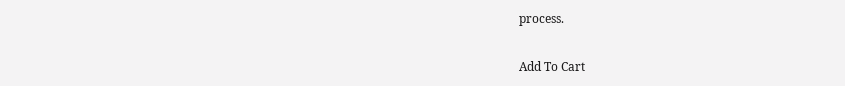process.


Add To Cart